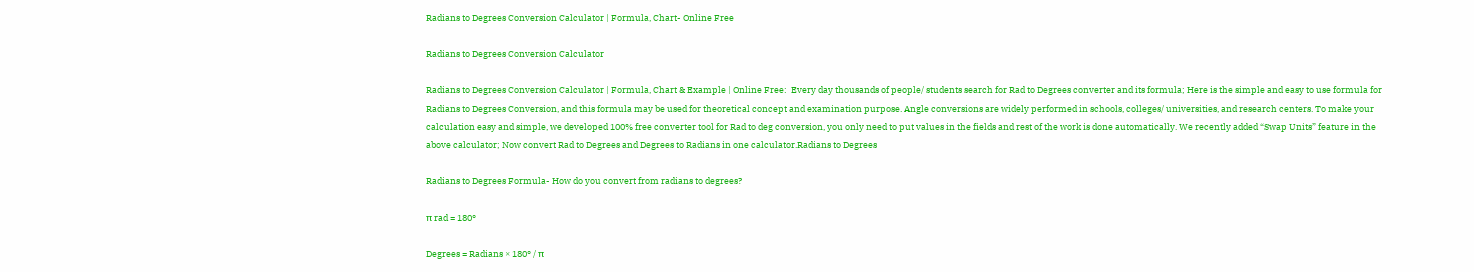Radians to Degrees Conversion Calculator | Formula, Chart- Online Free

Radians to Degrees Conversion Calculator

Radians to Degrees Conversion Calculator | Formula, Chart & Example | Online Free:  Every day thousands of people/ students search for Rad to Degrees converter and its formula; Here is the simple and easy to use formula for Radians to Degrees Conversion, and this formula may be used for theoretical concept and examination purpose. Angle conversions are widely performed in schools, colleges/ universities, and research centers. To make your calculation easy and simple, we developed 100% free converter tool for Rad to deg conversion, you only need to put values in the fields and rest of the work is done automatically. We recently added “Swap Units” feature in the above calculator; Now convert Rad to Degrees and Degrees to Radians in one calculator.Radians to Degrees

Radians to Degrees Formula- How do you convert from radians to degrees?

π rad = 180°

Degrees = Radians × 180° / π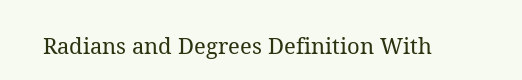Radians and Degrees Definition With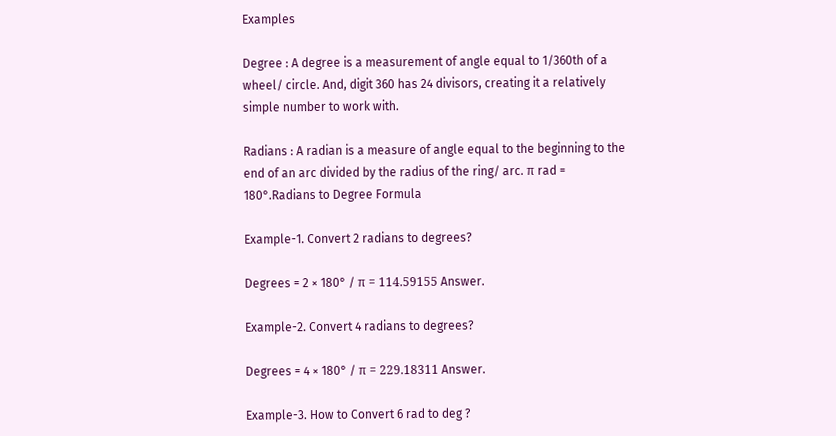Examples

Degree : A degree is a measurement of angle equal to 1/360th of a wheel/ circle. And, digit 360 has 24 divisors, creating it a relatively simple number to work with.

Radians : A radian is a measure of angle equal to the beginning to the end of an arc divided by the radius of the ring/ arc. π rad = 180°.Radians to Degree Formula

Example-1. Convert 2 radians to degrees?

Degrees = 2 × 180° / π = 114.59155 Answer.

Example-2. Convert 4 radians to degrees?

Degrees = 4 × 180° / π = 229.18311 Answer.

Example-3. How to Convert 6 rad to deg ?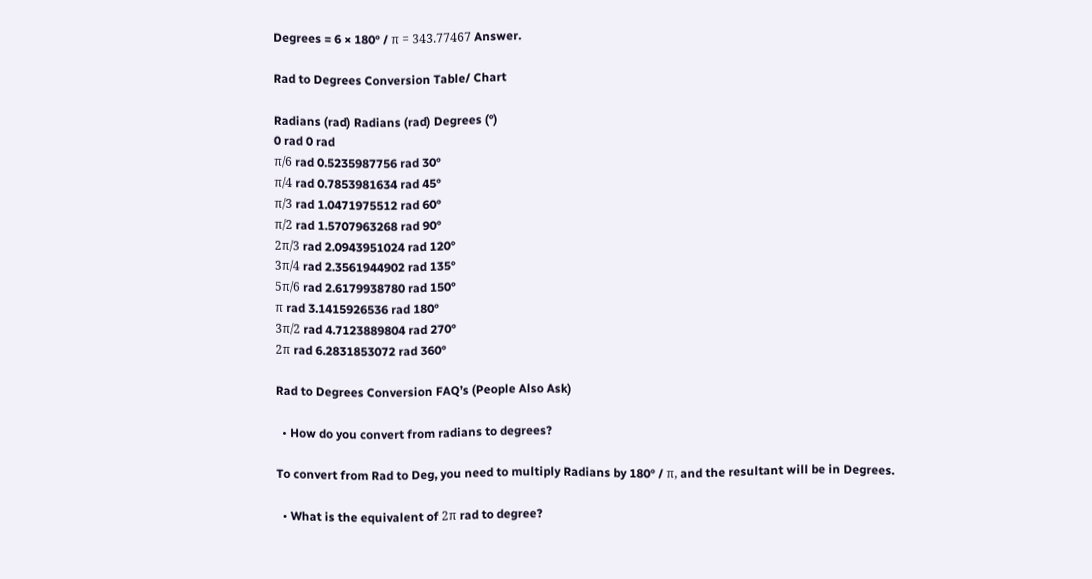Degrees = 6 × 180° / π = 343.77467 Answer.

Rad to Degrees Conversion Table/ Chart

Radians (rad) Radians (rad) Degrees (°)
0 rad 0 rad
π/6 rad 0.5235987756 rad 30°
π/4 rad 0.7853981634 rad 45°
π/3 rad 1.0471975512 rad 60°
π/2 rad 1.5707963268 rad 90°
2π/3 rad 2.0943951024 rad 120°
3π/4 rad 2.3561944902 rad 135°
5π/6 rad 2.6179938780 rad 150°
π rad 3.1415926536 rad 180°
3π/2 rad 4.7123889804 rad 270°
2π rad 6.2831853072 rad 360°

Rad to Degrees Conversion FAQ’s (People Also Ask)

  • How do you convert from radians to degrees?

To convert from Rad to Deg, you need to multiply Radians by 180° / π, and the resultant will be in Degrees.

  • What is the equivalent of 2π rad to degree?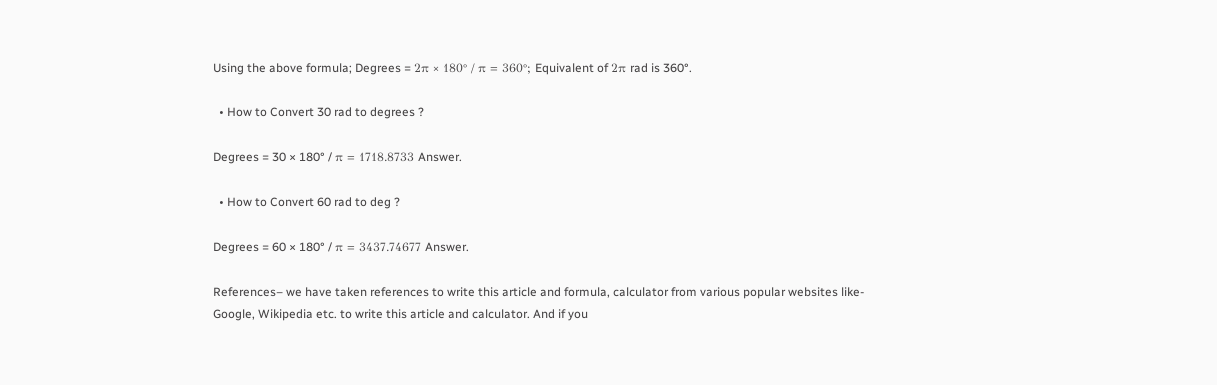Using the above formula; Degrees = 2π × 180° / π = 360°; Equivalent of 2π rad is 360°.

  • How to Convert 30 rad to degrees ?

Degrees = 30 × 180° / π = 1718.8733 Answer.

  • How to Convert 60 rad to deg ?

Degrees = 60 × 180° / π = 3437.74677 Answer.

References– we have taken references to write this article and formula, calculator from various popular websites like- Google, Wikipedia etc. to write this article and calculator. And if you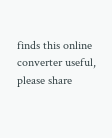finds this online converter useful, please share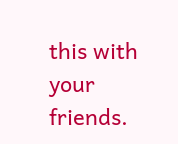this with your friends.